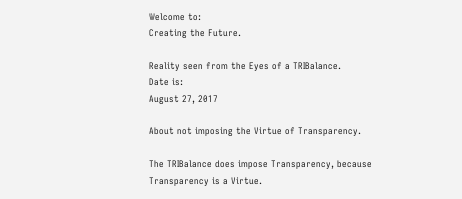Welcome to:
Creating the Future.

Reality seen from the Eyes of a TRIBalance.
Date is:
August 27, 2017

About not imposing the Virtue of Transparency.

The TRIBalance does impose Transparency, because Transparency is a Virtue.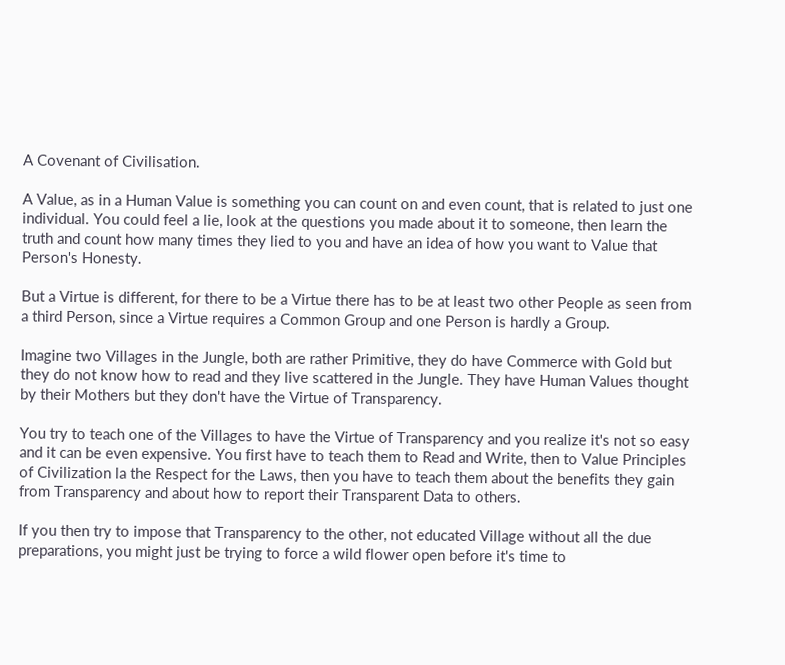A Covenant of Civilisation.

A Value, as in a Human Value is something you can count on and even count, that is related to just one individual. You could feel a lie, look at the questions you made about it to someone, then learn the truth and count how many times they lied to you and have an idea of how you want to Value that Person's Honesty.

But a Virtue is different, for there to be a Virtue there has to be at least two other People as seen from a third Person, since a Virtue requires a Common Group and one Person is hardly a Group.

Imagine two Villages in the Jungle, both are rather Primitive, they do have Commerce with Gold but they do not know how to read and they live scattered in the Jungle. They have Human Values thought by their Mothers but they don't have the Virtue of Transparency.

You try to teach one of the Villages to have the Virtue of Transparency and you realize it's not so easy and it can be even expensive. You first have to teach them to Read and Write, then to Value Principles of Civilization la the Respect for the Laws, then you have to teach them about the benefits they gain from Transparency and about how to report their Transparent Data to others.

If you then try to impose that Transparency to the other, not educated Village without all the due preparations, you might just be trying to force a wild flower open before it's time to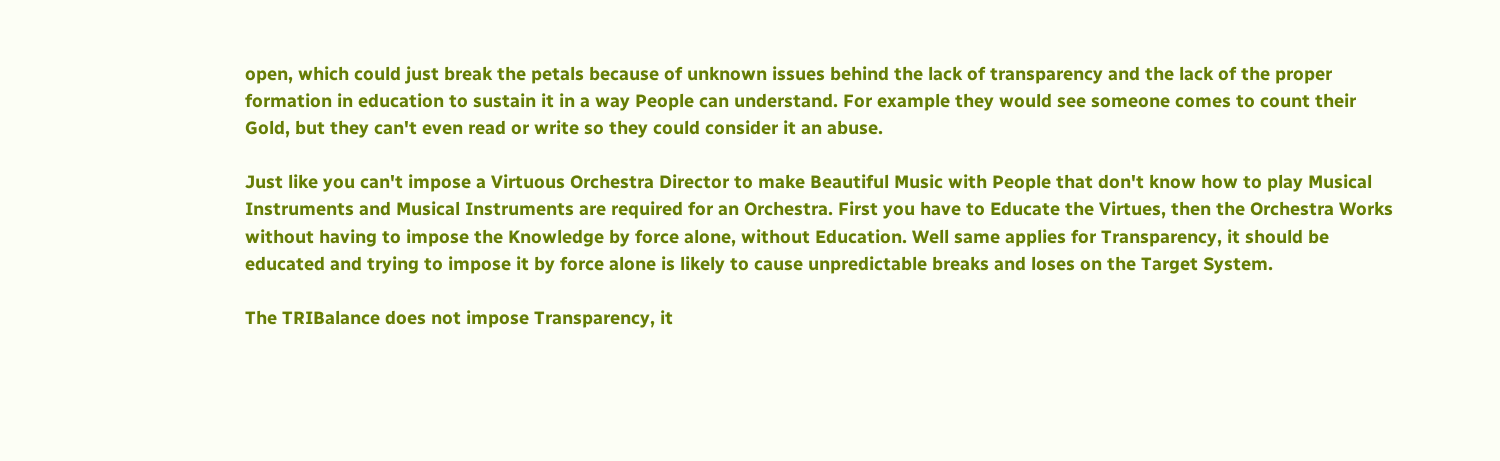open, which could just break the petals because of unknown issues behind the lack of transparency and the lack of the proper formation in education to sustain it in a way People can understand. For example they would see someone comes to count their Gold, but they can't even read or write so they could consider it an abuse.

Just like you can't impose a Virtuous Orchestra Director to make Beautiful Music with People that don't know how to play Musical Instruments and Musical Instruments are required for an Orchestra. First you have to Educate the Virtues, then the Orchestra Works without having to impose the Knowledge by force alone, without Education. Well same applies for Transparency, it should be educated and trying to impose it by force alone is likely to cause unpredictable breaks and loses on the Target System.

The TRIBalance does not impose Transparency, it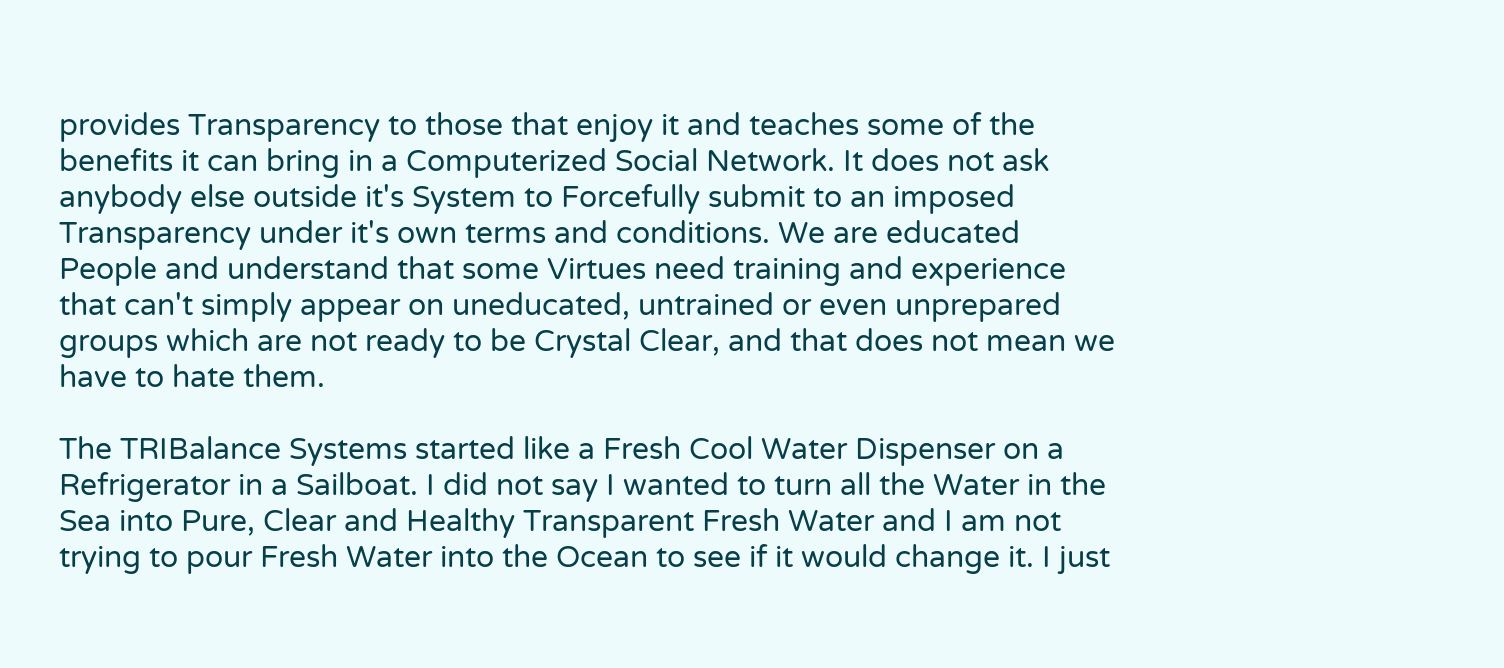provides Transparency to those that enjoy it and teaches some of the benefits it can bring in a Computerized Social Network. It does not ask anybody else outside it's System to Forcefully submit to an imposed Transparency under it's own terms and conditions. We are educated People and understand that some Virtues need training and experience that can't simply appear on uneducated, untrained or even unprepared groups which are not ready to be Crystal Clear, and that does not mean we have to hate them.

The TRIBalance Systems started like a Fresh Cool Water Dispenser on a Refrigerator in a Sailboat. I did not say I wanted to turn all the Water in the Sea into Pure, Clear and Healthy Transparent Fresh Water and I am not trying to pour Fresh Water into the Ocean to see if it would change it. I just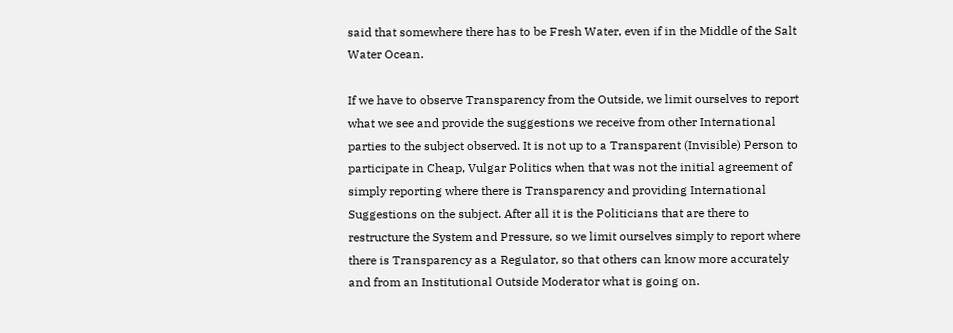said that somewhere there has to be Fresh Water, even if in the Middle of the Salt Water Ocean.

If we have to observe Transparency from the Outside, we limit ourselves to report what we see and provide the suggestions we receive from other International parties to the subject observed. It is not up to a Transparent (Invisible) Person to participate in Cheap, Vulgar Politics when that was not the initial agreement of simply reporting where there is Transparency and providing International Suggestions on the subject. After all it is the Politicians that are there to restructure the System and Pressure, so we limit ourselves simply to report where there is Transparency as a Regulator, so that others can know more accurately and from an Institutional Outside Moderator what is going on.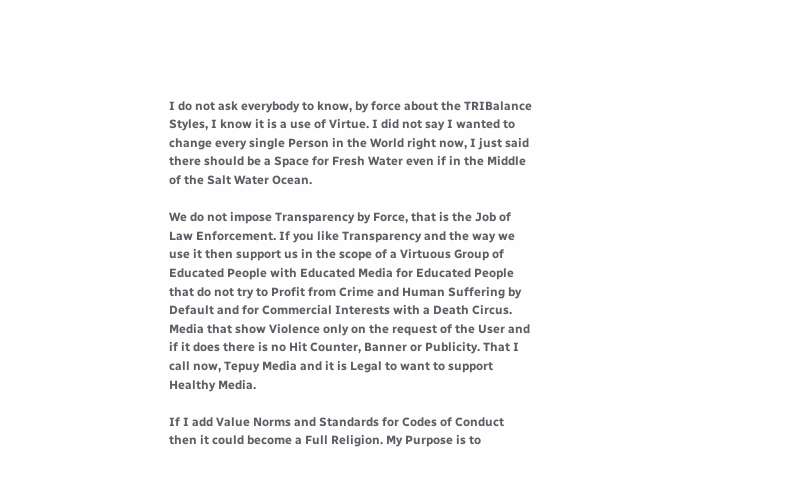I do not ask everybody to know, by force about the TRIBalance Styles, I know it is a use of Virtue. I did not say I wanted to change every single Person in the World right now, I just said there should be a Space for Fresh Water even if in the Middle of the Salt Water Ocean.

We do not impose Transparency by Force, that is the Job of Law Enforcement. If you like Transparency and the way we use it then support us in the scope of a Virtuous Group of Educated People with Educated Media for Educated People that do not try to Profit from Crime and Human Suffering by Default and for Commercial Interests with a Death Circus. Media that show Violence only on the request of the User and if it does there is no Hit Counter, Banner or Publicity. That I call now, Tepuy Media and it is Legal to want to support Healthy Media.

If I add Value Norms and Standards for Codes of Conduct then it could become a Full Religion. My Purpose is to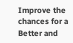Improve the chances for a Better and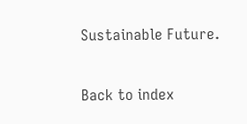Sustainable Future.

Back to index